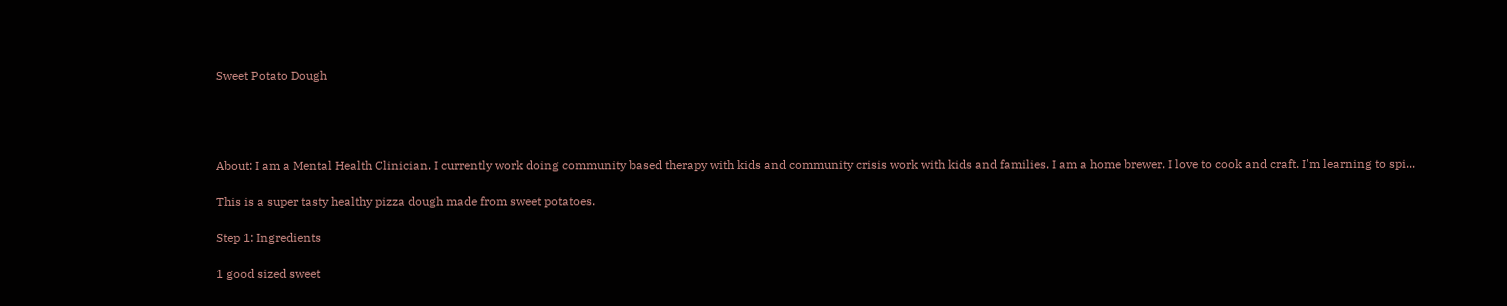Sweet Potato Dough




About: I am a Mental Health Clinician. I currently work doing community based therapy with kids and community crisis work with kids and families. I am a home brewer. I love to cook and craft. I'm learning to spi...

This is a super tasty healthy pizza dough made from sweet potatoes.

Step 1: Ingredients

1 good sized sweet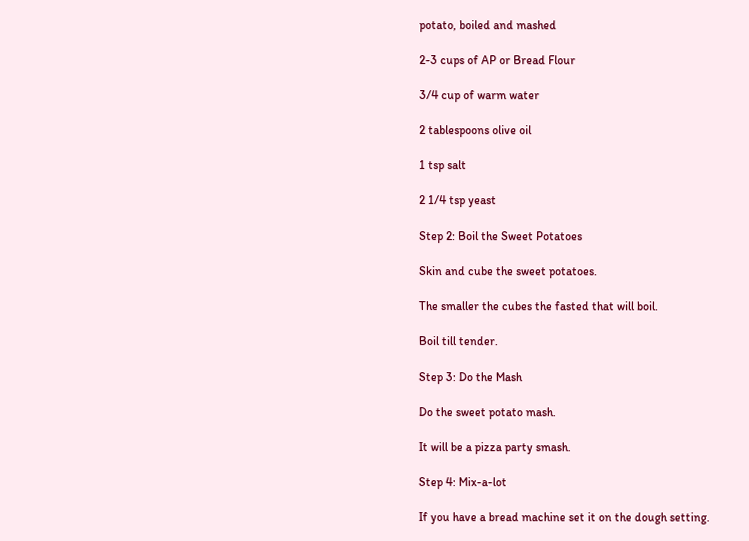potato, boiled and mashed

2-3 cups of AP or Bread Flour

3/4 cup of warm water

2 tablespoons olive oil

1 tsp salt

2 1/4 tsp yeast

Step 2: Boil the Sweet Potatoes

Skin and cube the sweet potatoes.

The smaller the cubes the fasted that will boil.

Boil till tender.

Step 3: Do the Mash

Do the sweet potato mash.

It will be a pizza party smash.

Step 4: Mix-a-lot

If you have a bread machine set it on the dough setting.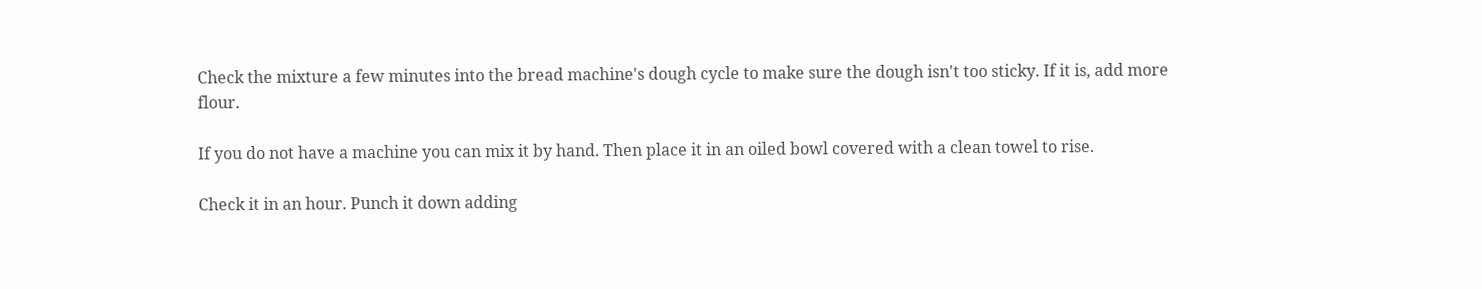Check the mixture a few minutes into the bread machine's dough cycle to make sure the dough isn't too sticky. If it is, add more flour.

If you do not have a machine you can mix it by hand. Then place it in an oiled bowl covered with a clean towel to rise.

Check it in an hour. Punch it down adding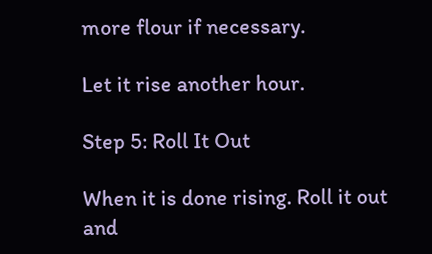more flour if necessary.

Let it rise another hour.

Step 5: Roll It Out

When it is done rising. Roll it out and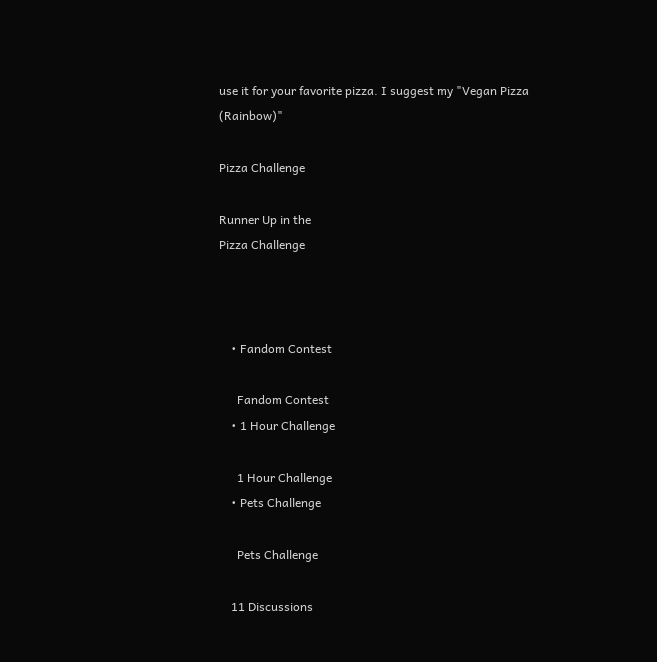use it for your favorite pizza. I suggest my "Vegan Pizza (Rainbow)"

Pizza Challenge

Runner Up in the
Pizza Challenge



    • Fandom Contest

      Fandom Contest
    • 1 Hour Challenge

      1 Hour Challenge
    • Pets Challenge

      Pets Challenge

    11 Discussions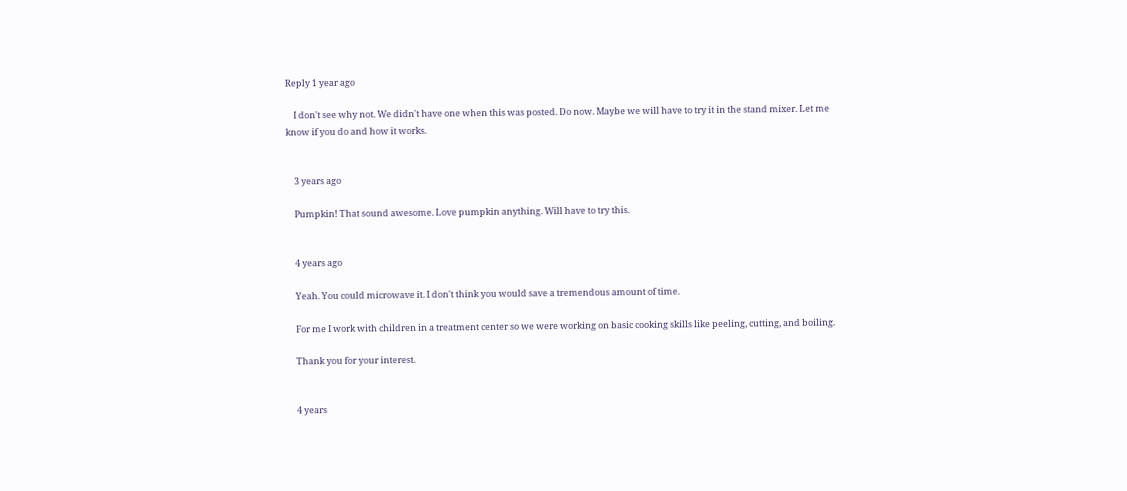Reply 1 year ago

    I don't see why not. We didn't have one when this was posted. Do now. Maybe we will have to try it in the stand mixer. Let me know if you do and how it works.


    3 years ago

    Pumpkin! That sound awesome. Love pumpkin anything. Will have to try this.


    4 years ago

    Yeah. You could microwave it. I don't think you would save a tremendous amount of time.

    For me I work with children in a treatment center so we were working on basic cooking skills like peeling, cutting, and boiling.

    Thank you for your interest.


    4 years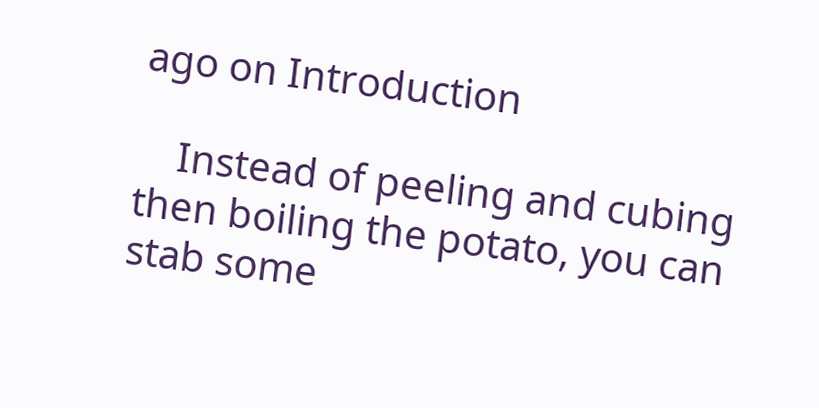ago on Introduction

    Instead of peeling and cubing then boiling the potato, you can stab some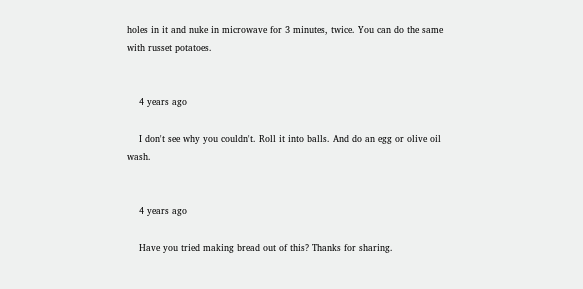holes in it and nuke in microwave for 3 minutes, twice. You can do the same with russet potatoes.


    4 years ago

    I don't see why you couldn't. Roll it into balls. And do an egg or olive oil wash.


    4 years ago

    Have you tried making bread out of this? Thanks for sharing.